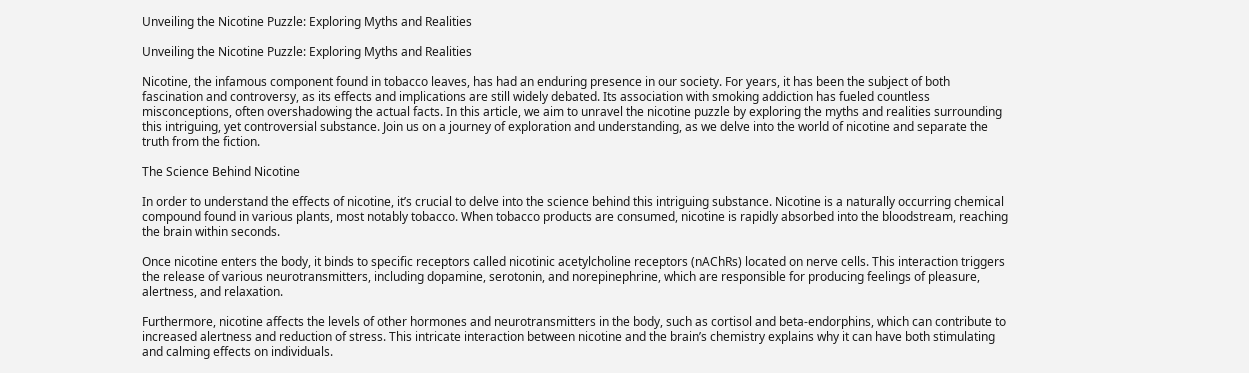Unveiling the Nicotine Puzzle: Exploring Myths and Realities

Unveiling the Nicotine Puzzle: Exploring Myths and Realities

Nicotine, the infamous component found in tobacco leaves, has had an enduring presence in our society. For years, it has been the subject of both fascination and controversy, as its effects and implications are still widely debated. Its association with smoking addiction has fueled countless misconceptions, often overshadowing the actual facts. In this article, we aim to unravel the nicotine puzzle by exploring the myths and realities surrounding this intriguing, yet controversial substance. Join us on a journey of exploration and understanding, as we delve into the world of nicotine and separate the truth from the fiction.

The Science Behind Nicotine

In order to understand the effects of nicotine, it’s crucial to delve into the science behind this intriguing substance. Nicotine is a naturally occurring chemical compound found in various plants, most notably tobacco. When tobacco products are consumed, nicotine is rapidly absorbed into the bloodstream, reaching the brain within seconds.

Once nicotine enters the body, it binds to specific receptors called nicotinic acetylcholine receptors (nAChRs) located on nerve cells. This interaction triggers the release of various neurotransmitters, including dopamine, serotonin, and norepinephrine, which are responsible for producing feelings of pleasure, alertness, and relaxation.

Furthermore, nicotine affects the levels of other hormones and neurotransmitters in the body, such as cortisol and beta-endorphins, which can contribute to increased alertness and reduction of stress. This intricate interaction between nicotine and the brain’s chemistry explains why it can have both stimulating and calming effects on individuals.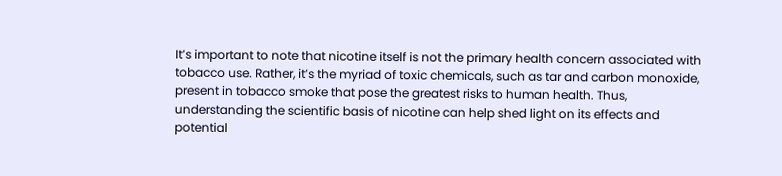It’s important to note that nicotine itself is not the primary health concern associated with tobacco use. Rather, it’s the myriad of toxic chemicals, such as tar and carbon monoxide, present in tobacco smoke that pose the greatest risks to human health. Thus, understanding the scientific basis of nicotine can help shed light on its effects and potential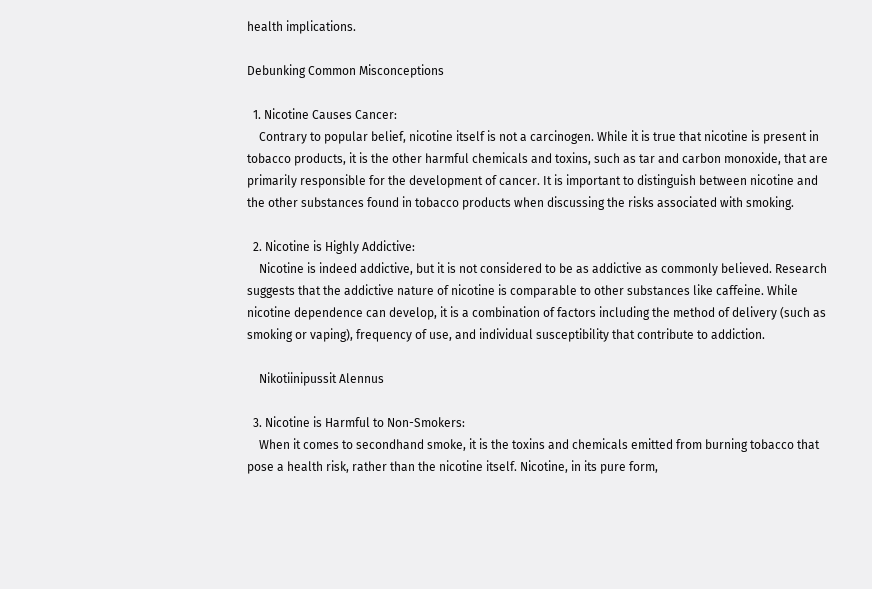health implications.

Debunking Common Misconceptions

  1. Nicotine Causes Cancer:
    Contrary to popular belief, nicotine itself is not a carcinogen. While it is true that nicotine is present in tobacco products, it is the other harmful chemicals and toxins, such as tar and carbon monoxide, that are primarily responsible for the development of cancer. It is important to distinguish between nicotine and the other substances found in tobacco products when discussing the risks associated with smoking.

  2. Nicotine is Highly Addictive:
    Nicotine is indeed addictive, but it is not considered to be as addictive as commonly believed. Research suggests that the addictive nature of nicotine is comparable to other substances like caffeine. While nicotine dependence can develop, it is a combination of factors including the method of delivery (such as smoking or vaping), frequency of use, and individual susceptibility that contribute to addiction.

    Nikotiinipussit Alennus

  3. Nicotine is Harmful to Non-Smokers:
    When it comes to secondhand smoke, it is the toxins and chemicals emitted from burning tobacco that pose a health risk, rather than the nicotine itself. Nicotine, in its pure form,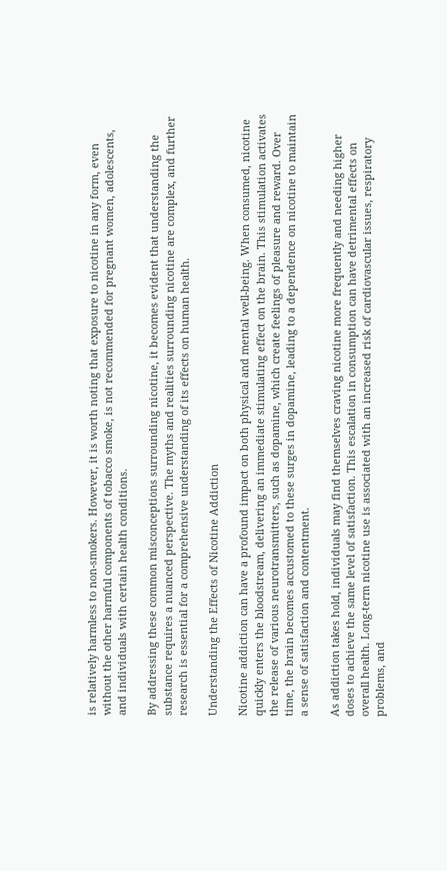is relatively harmless to non-smokers. However, it is worth noting that exposure to nicotine in any form, even without the other harmful components of tobacco smoke, is not recommended for pregnant women, adolescents, and individuals with certain health conditions.

By addressing these common misconceptions surrounding nicotine, it becomes evident that understanding the substance requires a nuanced perspective. The myths and realities surrounding nicotine are complex, and further research is essential for a comprehensive understanding of its effects on human health.

Understanding the Effects of Nicotine Addiction

Nicotine addiction can have a profound impact on both physical and mental well-being. When consumed, nicotine quickly enters the bloodstream, delivering an immediate stimulating effect on the brain. This stimulation activates the release of various neurotransmitters, such as dopamine, which create feelings of pleasure and reward. Over time, the brain becomes accustomed to these surges in dopamine, leading to a dependence on nicotine to maintain a sense of satisfaction and contentment.

As addiction takes hold, individuals may find themselves craving nicotine more frequently and needing higher doses to achieve the same level of satisfaction. This escalation in consumption can have detrimental effects on overall health. Long-term nicotine use is associated with an increased risk of cardiovascular issues, respiratory problems, and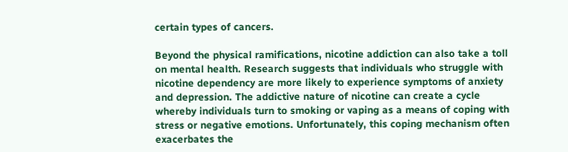certain types of cancers.

Beyond the physical ramifications, nicotine addiction can also take a toll on mental health. Research suggests that individuals who struggle with nicotine dependency are more likely to experience symptoms of anxiety and depression. The addictive nature of nicotine can create a cycle whereby individuals turn to smoking or vaping as a means of coping with stress or negative emotions. Unfortunately, this coping mechanism often exacerbates the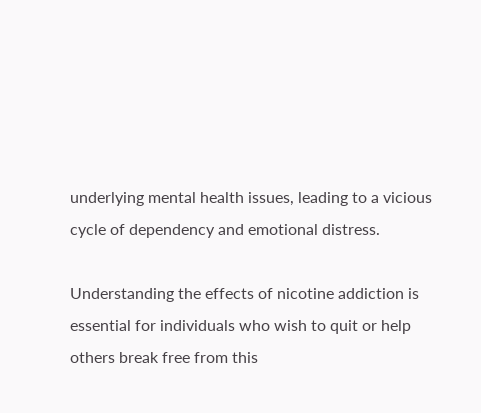underlying mental health issues, leading to a vicious cycle of dependency and emotional distress.

Understanding the effects of nicotine addiction is essential for individuals who wish to quit or help others break free from this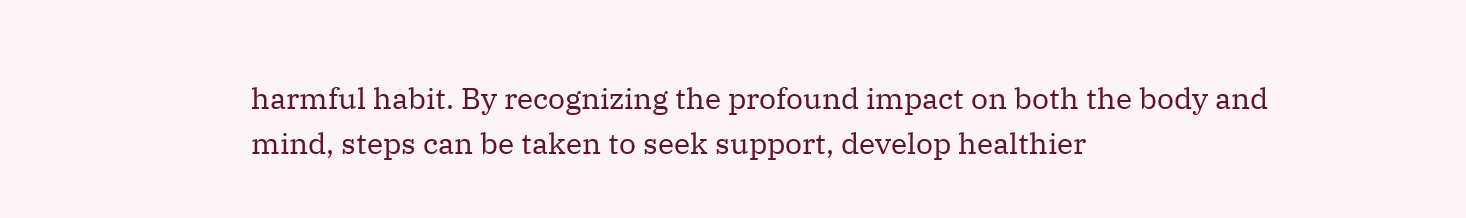harmful habit. By recognizing the profound impact on both the body and mind, steps can be taken to seek support, develop healthier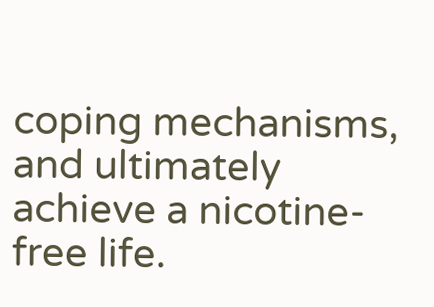coping mechanisms, and ultimately achieve a nicotine-free life.